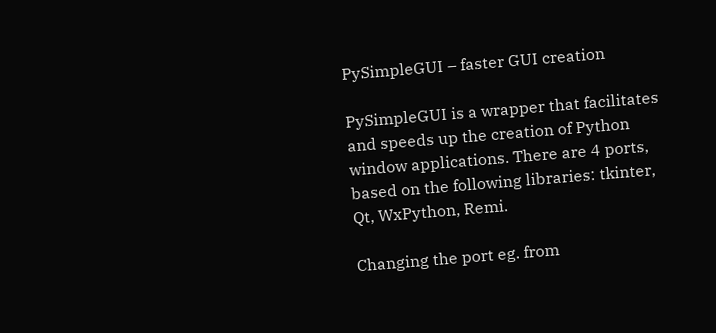PySimpleGUI – faster GUI creation

PySimpleGUI is a wrapper that facilitates and speeds up the creation of Python window applications. There are 4 ports, based on the following libraries: tkinter, Qt, WxPython, Remi.

Changing the port eg. from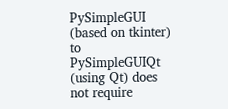PySimpleGUI (based on tkinter) to PySimpleGUIQt (using Qt) does not require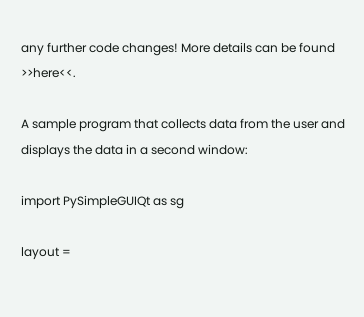any further code changes! More details can be found >>here<<.

A sample program that collects data from the user and displays the data in a second window:

import PySimpleGUIQt as sg

layout =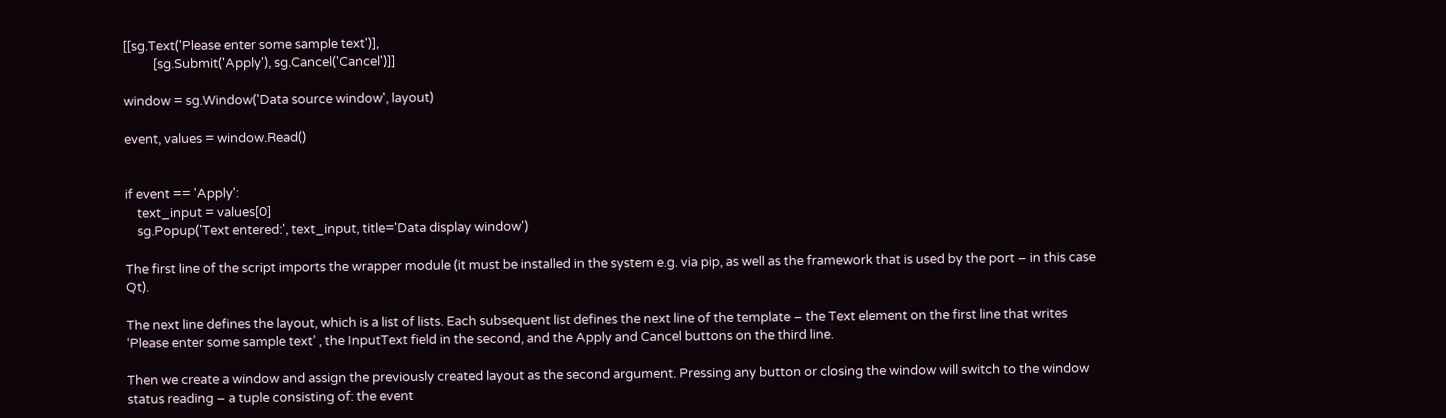[[sg.Text('Please enter some sample text')],
          [sg.Submit('Apply'), sg.Cancel('Cancel')]]

window = sg.Window('Data source window', layout)

event, values = window.Read()


if event == 'Apply':
    text_input = values[0]
    sg.Popup('Text entered:', text_input, title='Data display window')

The first line of the script imports the wrapper module (it must be installed in the system e.g. via pip, as well as the framework that is used by the port – in this case Qt).

The next line defines the layout, which is a list of lists. Each subsequent list defines the next line of the template – the Text element on the first line that writes ‘Please enter some sample text’ , the InputText field in the second, and the Apply and Cancel buttons on the third line.

Then we create a window and assign the previously created layout as the second argument. Pressing any button or closing the window will switch to the window status reading – a tuple consisting of: the event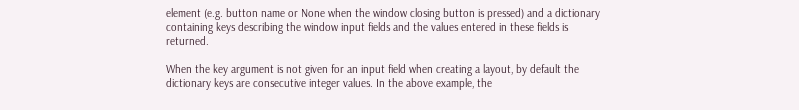element (e.g. button name or None when the window closing button is pressed) and a dictionary containing keys describing the window input fields and the values entered in these fields is returned.

When the key argument is not given for an input field when creating a layout, by default the dictionary keys are consecutive integer values. In the above example, the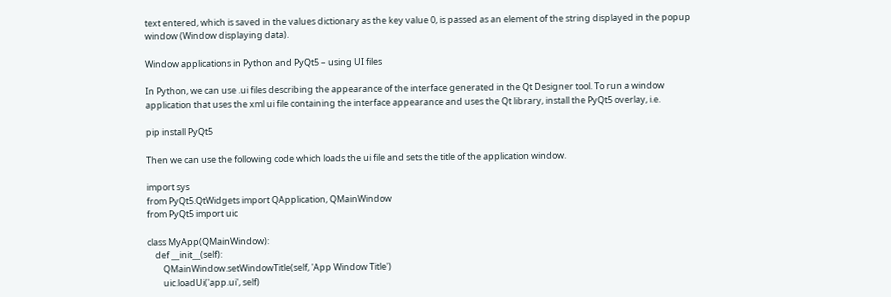text entered, which is saved in the values dictionary as the key value 0, is passed as an element of the string displayed in the popup window (Window displaying data).

Window applications in Python and PyQt5 – using UI files

In Python, we can use .ui files describing the appearance of the interface generated in the Qt Designer tool. To run a window application that uses the xml ui file containing the interface appearance and uses the Qt library, install the PyQt5 overlay, i.e.

pip install PyQt5

Then we can use the following code which loads the ui file and sets the title of the application window.

import sys
from PyQt5.QtWidgets import QApplication, QMainWindow
from PyQt5 import uic

class MyApp(QMainWindow):
    def __init__(self):
        QMainWindow.setWindowTitle(self, 'App Window Title')
        uic.loadUi('app.ui', self)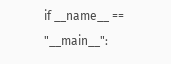if __name__ == "__main__":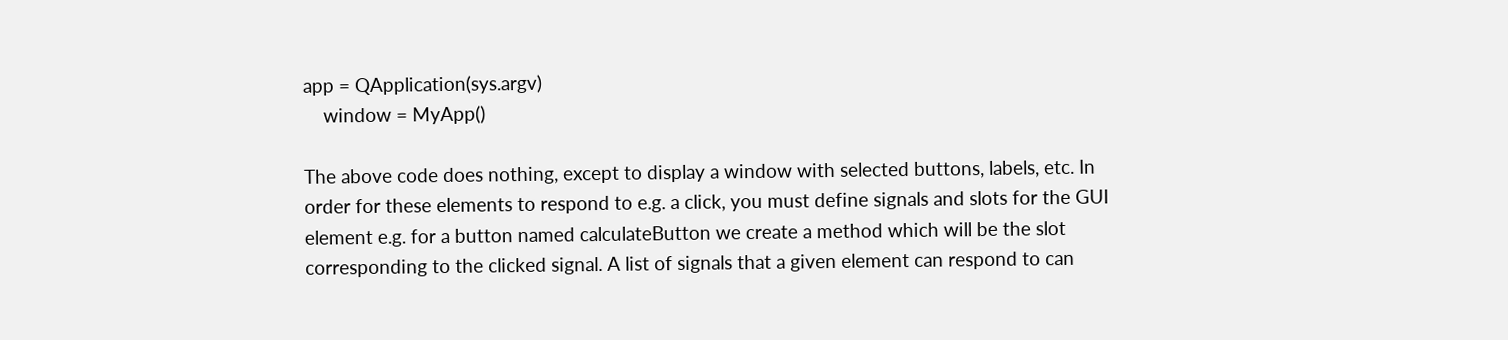app = QApplication(sys.argv)
    window = MyApp()

The above code does nothing, except to display a window with selected buttons, labels, etc. In order for these elements to respond to e.g. a click, you must define signals and slots for the GUI element e.g. for a button named calculateButton we create a method which will be the slot corresponding to the clicked signal. A list of signals that a given element can respond to can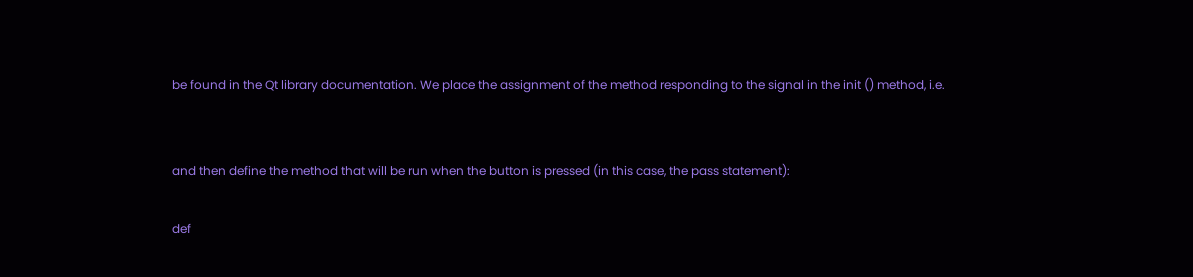be found in the Qt library documentation. We place the assignment of the method responding to the signal in the init () method, i.e.


and then define the method that will be run when the button is pressed (in this case, the pass statement):

def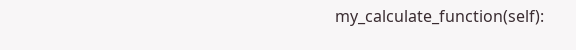my_calculate_function(self):